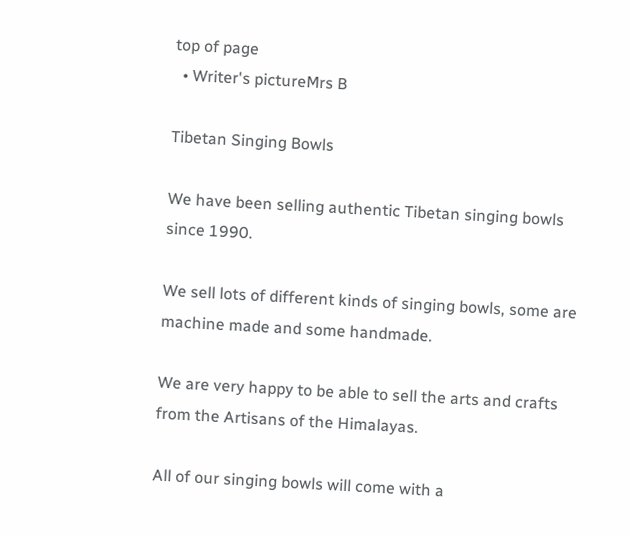top of page
  • Writer's pictureMrs B

Tibetan Singing Bowls

We have been selling authentic Tibetan singing bowls since 1990.

We sell lots of different kinds of singing bowls, some are machine made and some handmade.

We are very happy to be able to sell the arts and crafts from the Artisans of the Himalayas.

All of our singing bowls will come with a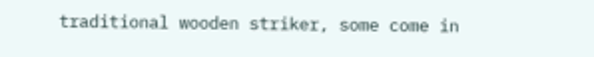traditional wooden striker, some come in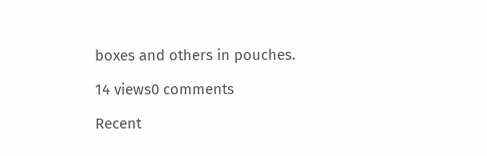boxes and others in pouches.

14 views0 comments

Recent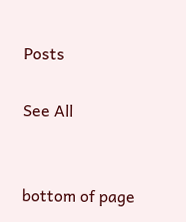Posts

See All


bottom of page